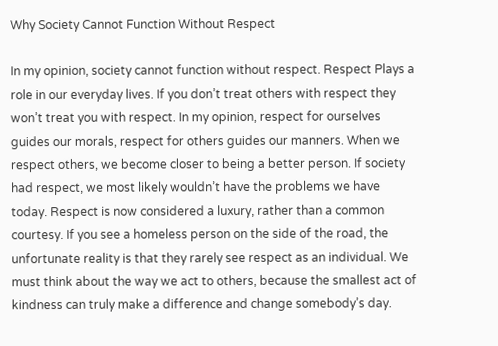Why Society Cannot Function Without Respect

In my opinion, society cannot function without respect. Respect Plays a role in our everyday lives. If you don’t treat others with respect they won’t treat you with respect. In my opinion, respect for ourselves guides our morals, respect for others guides our manners. When we respect others, we become closer to being a better person. If society had respect, we most likely wouldn’t have the problems we have today. Respect is now considered a luxury, rather than a common courtesy. If you see a homeless person on the side of the road, the unfortunate reality is that they rarely see respect as an individual. We must think about the way we act to others, because the smallest act of kindness can truly make a difference and change somebody’s day.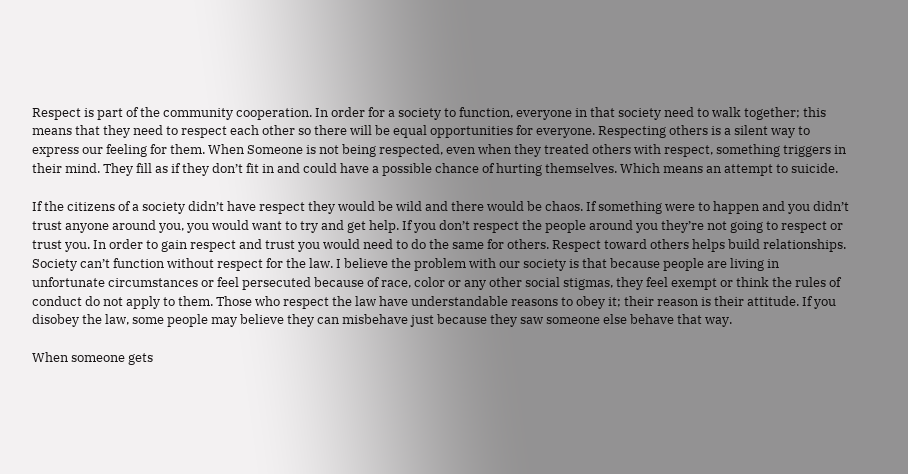Respect is part of the community cooperation. In order for a society to function, everyone in that society need to walk together; this means that they need to respect each other so there will be equal opportunities for everyone. Respecting others is a silent way to express our feeling for them. When Someone is not being respected, even when they treated others with respect, something triggers in their mind. They fill as if they don’t fit in and could have a possible chance of hurting themselves. Which means an attempt to suicide.

If the citizens of a society didn’t have respect they would be wild and there would be chaos. If something were to happen and you didn’t trust anyone around you, you would want to try and get help. If you don’t respect the people around you they’re not going to respect or trust you. In order to gain respect and trust you would need to do the same for others. Respect toward others helps build relationships. Society can’t function without respect for the law. I believe the problem with our society is that because people are living in unfortunate circumstances or feel persecuted because of race, color or any other social stigmas, they feel exempt or think the rules of conduct do not apply to them. Those who respect the law have understandable reasons to obey it; their reason is their attitude. If you disobey the law, some people may believe they can misbehave just because they saw someone else behave that way.

When someone gets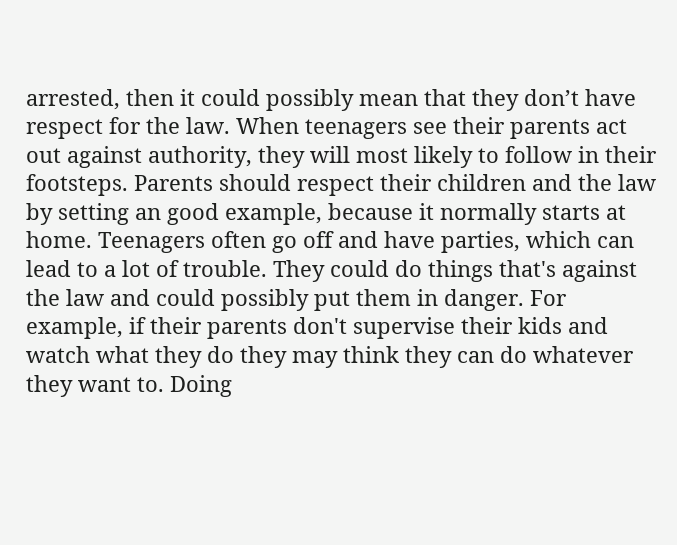arrested, then it could possibly mean that they don’t have respect for the law. When teenagers see their parents act out against authority, they will most likely to follow in their footsteps. Parents should respect their children and the law by setting an good example, because it normally starts at home. Teenagers often go off and have parties, which can lead to a lot of trouble. They could do things that's against the law and could possibly put them in danger. For example, if their parents don't supervise their kids and watch what they do they may think they can do whatever they want to. Doing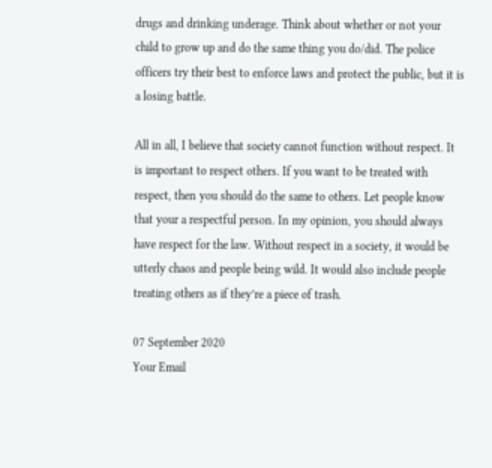drugs and drinking underage. Think about whether or not your child to grow up and do the same thing you do/did. The police officers try their best to enforce laws and protect the public, but it is a losing battle.

All in all, I believe that society cannot function without respect. It is important to respect others. If you want to be treated with respect, then you should do the same to others. Let people know that your a respectful person. In my opinion, you should always have respect for the law. Without respect in a society, it would be utterly chaos and people being wild. It would also include people treating others as if they’re a piece of trash.

07 September 2020
Your Email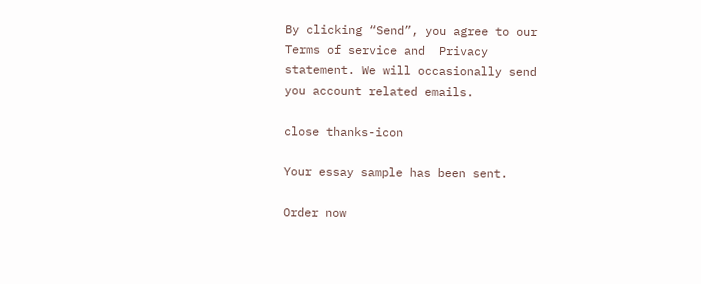By clicking “Send”, you agree to our Terms of service and  Privacy statement. We will occasionally send you account related emails.

close thanks-icon

Your essay sample has been sent.

Order now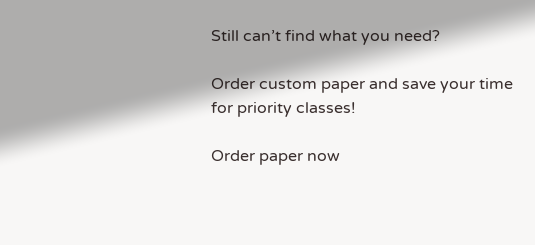Still can’t find what you need?

Order custom paper and save your time
for priority classes!

Order paper now